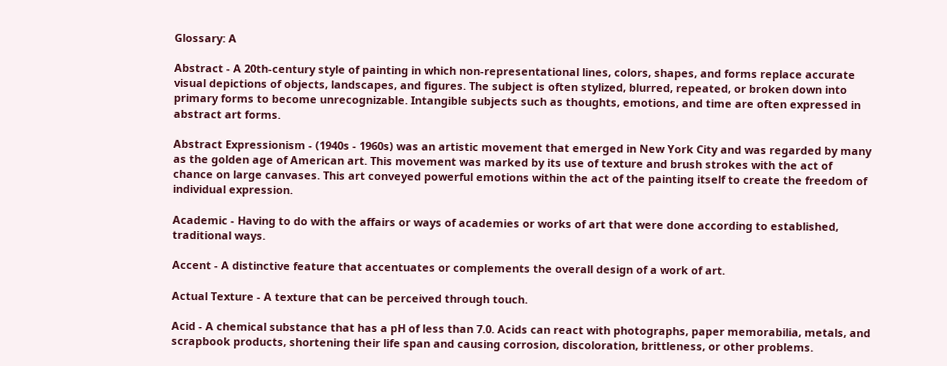Glossary: A

Abstract - A 20th-century style of painting in which non-representational lines, colors, shapes, and forms replace accurate visual depictions of objects, landscapes, and figures. The subject is often stylized, blurred, repeated, or broken down into primary forms to become unrecognizable. Intangible subjects such as thoughts, emotions, and time are often expressed in abstract art forms.

Abstract Expressionism - (1940s - 1960s) was an artistic movement that emerged in New York City and was regarded by many as the golden age of American art. This movement was marked by its use of texture and brush strokes with the act of chance on large canvases. This art conveyed powerful emotions within the act of the painting itself to create the freedom of individual expression.

Academic - Having to do with the affairs or ways of academies or works of art that were done according to established, traditional ways.

Accent - A distinctive feature that accentuates or complements the overall design of a work of art.

Actual Texture - A texture that can be perceived through touch.

Acid - A chemical substance that has a pH of less than 7.0. Acids can react with photographs, paper memorabilia, metals, and scrapbook products, shortening their life span and causing corrosion, discoloration, brittleness, or other problems.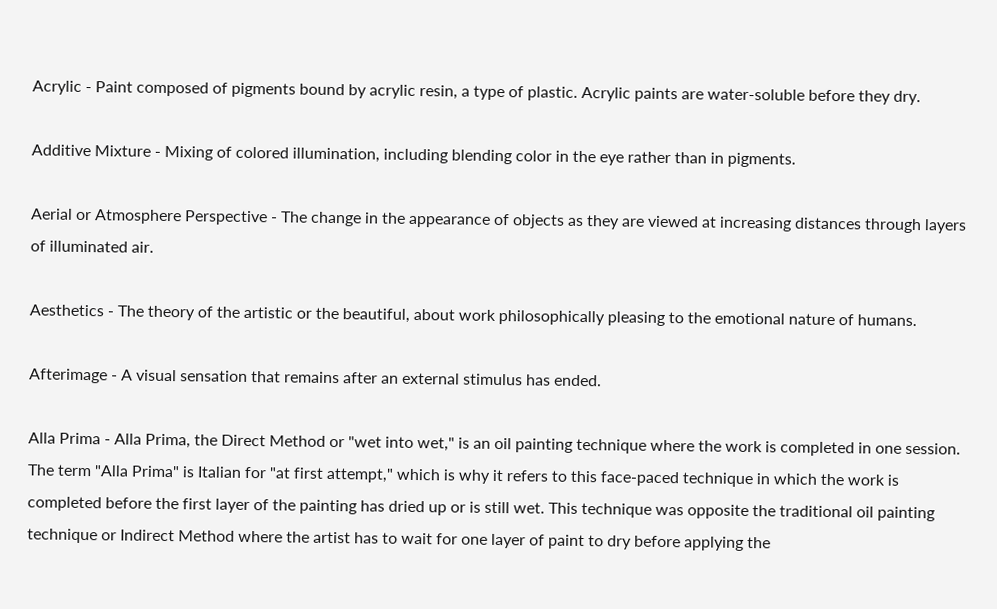Acrylic - Paint composed of pigments bound by acrylic resin, a type of plastic. Acrylic paints are water-soluble before they dry.

Additive Mixture - Mixing of colored illumination, including blending color in the eye rather than in pigments.

Aerial or Atmosphere Perspective - The change in the appearance of objects as they are viewed at increasing distances through layers of illuminated air.

Aesthetics - The theory of the artistic or the beautiful, about work philosophically pleasing to the emotional nature of humans.

Afterimage - A visual sensation that remains after an external stimulus has ended.

Alla Prima - Alla Prima, the Direct Method or "wet into wet," is an oil painting technique where the work is completed in one session. The term "Alla Prima" is Italian for "at first attempt," which is why it refers to this face-paced technique in which the work is completed before the first layer of the painting has dried up or is still wet. This technique was opposite the traditional oil painting technique or Indirect Method where the artist has to wait for one layer of paint to dry before applying the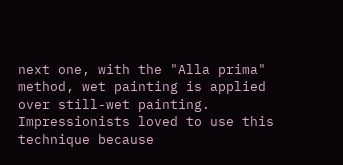next one, with the "Alla prima" method, wet painting is applied over still-wet painting. Impressionists loved to use this technique because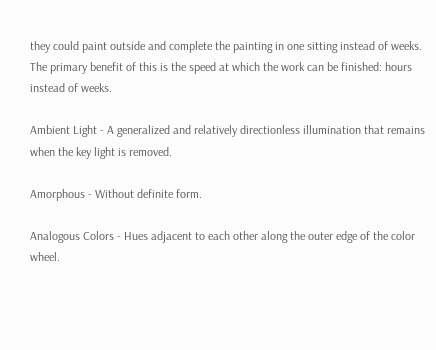they could paint outside and complete the painting in one sitting instead of weeks. The primary benefit of this is the speed at which the work can be finished: hours instead of weeks.

Ambient Light - A generalized and relatively directionless illumination that remains when the key light is removed.

Amorphous - Without definite form.

Analogous Colors - Hues adjacent to each other along the outer edge of the color wheel.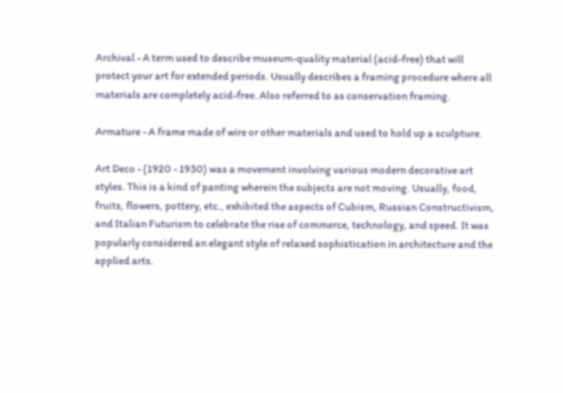Archival - A term used to describe museum-quality material (acid-free) that will protect your art for extended periods. Usually describes a framing procedure where all materials are completely acid-free. Also referred to as conservation framing.

Armature - A frame made of wire or other materials and used to hold up a sculpture.

Art Deco - (1920 - 1930) was a movement involving various modern decorative art styles. This is a kind of panting wherein the subjects are not moving. Usually, food, fruits, flowers, pottery, etc., exhibited the aspects of Cubism, Russian Constructivism, and Italian Futurism to celebrate the rise of commerce, technology, and speed. It was popularly considered an elegant style of relaxed sophistication in architecture and the applied arts.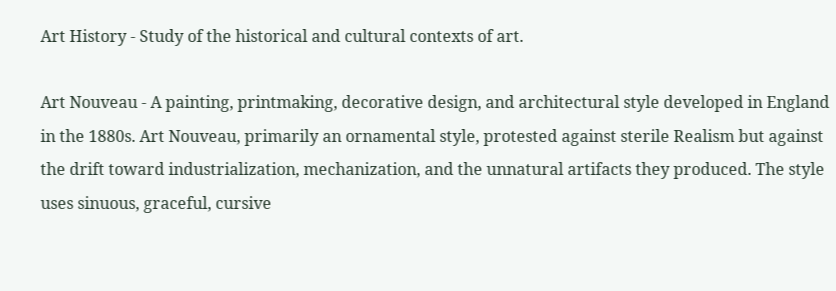Art History - Study of the historical and cultural contexts of art.

Art Nouveau - A painting, printmaking, decorative design, and architectural style developed in England in the 1880s. Art Nouveau, primarily an ornamental style, protested against sterile Realism but against the drift toward industrialization, mechanization, and the unnatural artifacts they produced. The style uses sinuous, graceful, cursive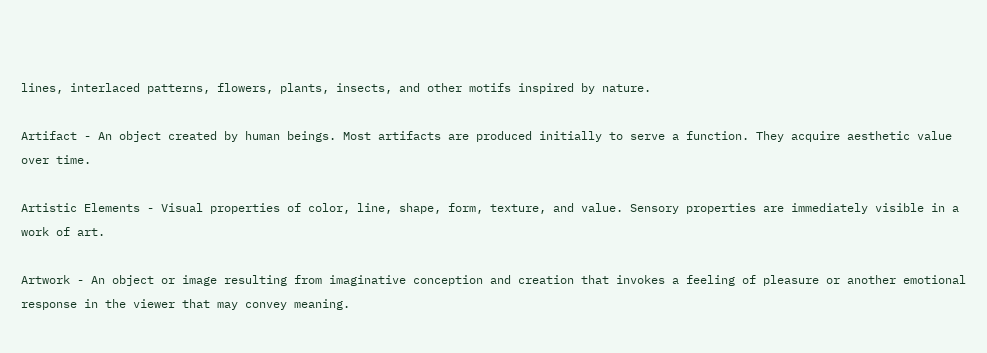lines, interlaced patterns, flowers, plants, insects, and other motifs inspired by nature.

Artifact - An object created by human beings. Most artifacts are produced initially to serve a function. They acquire aesthetic value over time.

Artistic Elements - Visual properties of color, line, shape, form, texture, and value. Sensory properties are immediately visible in a work of art.

Artwork - An object or image resulting from imaginative conception and creation that invokes a feeling of pleasure or another emotional response in the viewer that may convey meaning.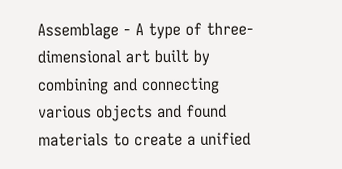Assemblage - A type of three-dimensional art built by combining and connecting various objects and found materials to create a unified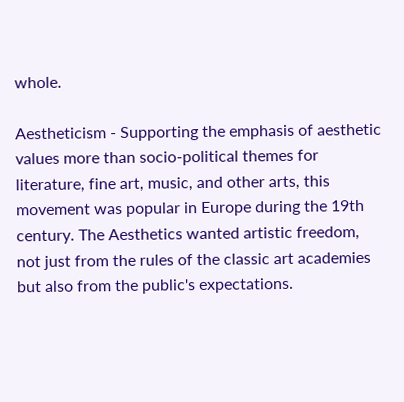whole.

Aestheticism - Supporting the emphasis of aesthetic values more than socio-political themes for literature, fine art, music, and other arts, this movement was popular in Europe during the 19th century. The Aesthetics wanted artistic freedom, not just from the rules of the classic art academies but also from the public's expectations.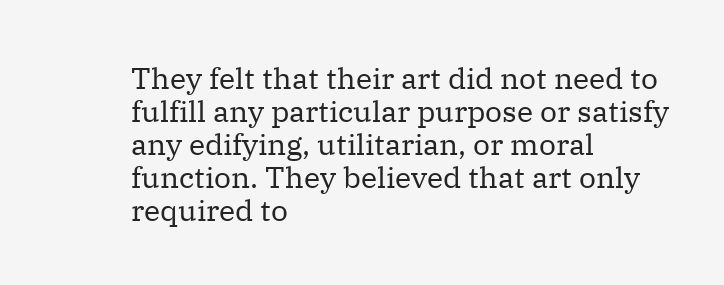They felt that their art did not need to fulfill any particular purpose or satisfy any edifying, utilitarian, or moral function. They believed that art only required to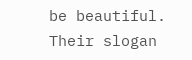be beautiful. Their slogan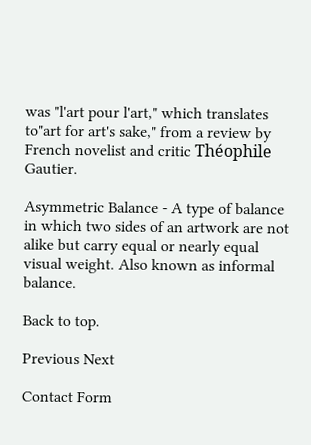was "l'art pour l'art," which translates to"art for art's sake," from a review by French novelist and critic Théophile Gautier.

Asymmetric Balance - A type of balance in which two sides of an artwork are not alike but carry equal or nearly equal visual weight. Also known as informal balance.

Back to top.

Previous Next

Contact Form